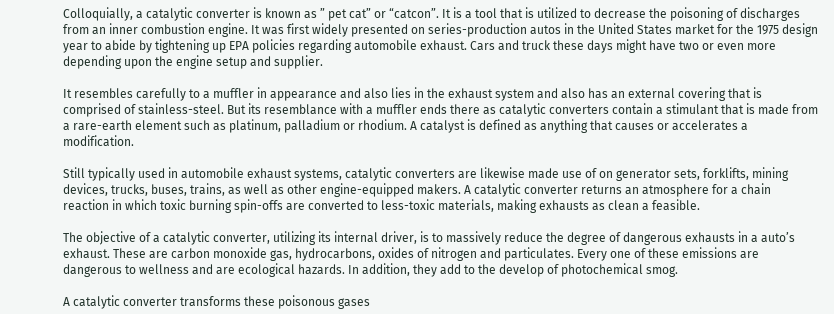Colloquially, a catalytic converter is known as ” pet cat” or “catcon”. It is a tool that is utilized to decrease the poisoning of discharges from an inner combustion engine. It was first widely presented on series-production autos in the United States market for the 1975 design year to abide by tightening up EPA policies regarding automobile exhaust. Cars and truck these days might have two or even more depending upon the engine setup and supplier.

It resembles carefully to a muffler in appearance and also lies in the exhaust system and also has an external covering that is comprised of stainless-steel. But its resemblance with a muffler ends there as catalytic converters contain a stimulant that is made from a rare-earth element such as platinum, palladium or rhodium. A catalyst is defined as anything that causes or accelerates a modification.

Still typically used in automobile exhaust systems, catalytic converters are likewise made use of on generator sets, forklifts, mining devices, trucks, buses, trains, as well as other engine-equipped makers. A catalytic converter returns an atmosphere for a chain reaction in which toxic burning spin-offs are converted to less-toxic materials, making exhausts as clean a feasible.

The objective of a catalytic converter, utilizing its internal driver, is to massively reduce the degree of dangerous exhausts in a auto’s exhaust. These are carbon monoxide gas, hydrocarbons, oxides of nitrogen and particulates. Every one of these emissions are dangerous to wellness and are ecological hazards. In addition, they add to the develop of photochemical smog.

A catalytic converter transforms these poisonous gases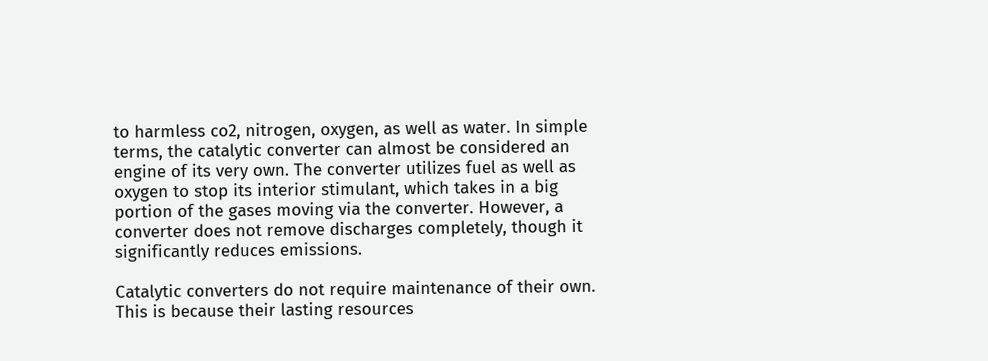to harmless co2, nitrogen, oxygen, as well as water. In simple terms, the catalytic converter can almost be considered an engine of its very own. The converter utilizes fuel as well as oxygen to stop its interior stimulant, which takes in a big portion of the gases moving via the converter. However, a converter does not remove discharges completely, though it significantly reduces emissions.

Catalytic converters do not require maintenance of their own. This is because their lasting resources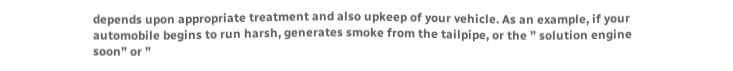depends upon appropriate treatment and also upkeep of your vehicle. As an example, if your automobile begins to run harsh, generates smoke from the tailpipe, or the ” solution engine soon” or ”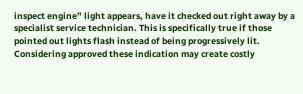inspect engine” light appears, have it checked out right away by a specialist service technician. This is specifically true if those pointed out lights flash instead of being progressively lit. Considering approved these indication may create costly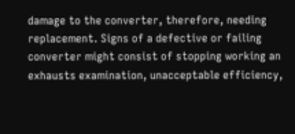damage to the converter, therefore, needing replacement. Signs of a defective or failing converter might consist of stopping working an exhausts examination, unacceptable efficiency,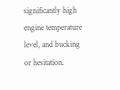significantly high engine temperature level, and bucking or hesitation.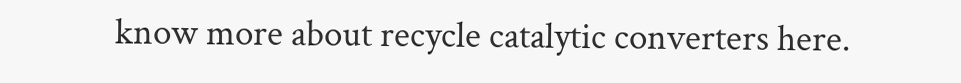know more about recycle catalytic converters here.